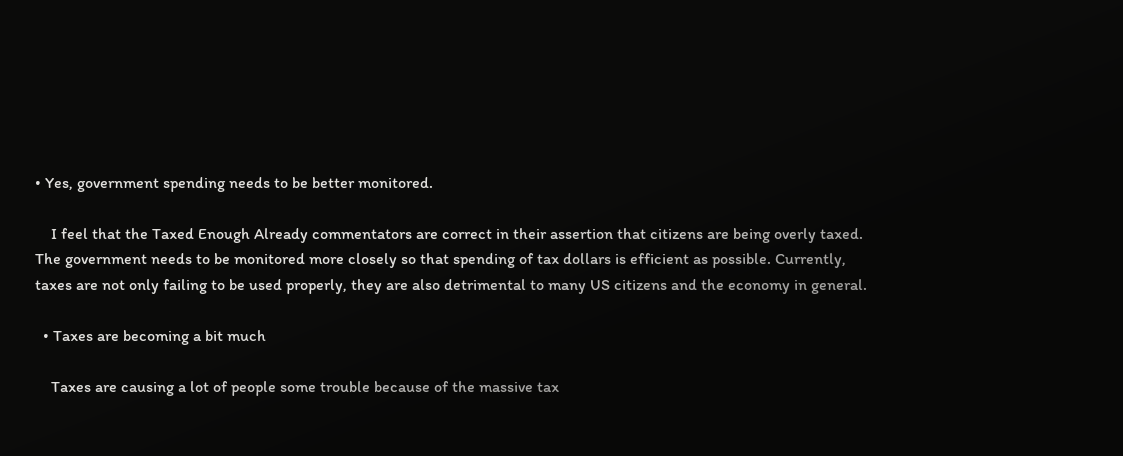• Yes, government spending needs to be better monitored.

    I feel that the Taxed Enough Already commentators are correct in their assertion that citizens are being overly taxed. The government needs to be monitored more closely so that spending of tax dollars is efficient as possible. Currently, taxes are not only failing to be used properly, they are also detrimental to many US citizens and the economy in general.

  • Taxes are becoming a bit much

    Taxes are causing a lot of people some trouble because of the massive tax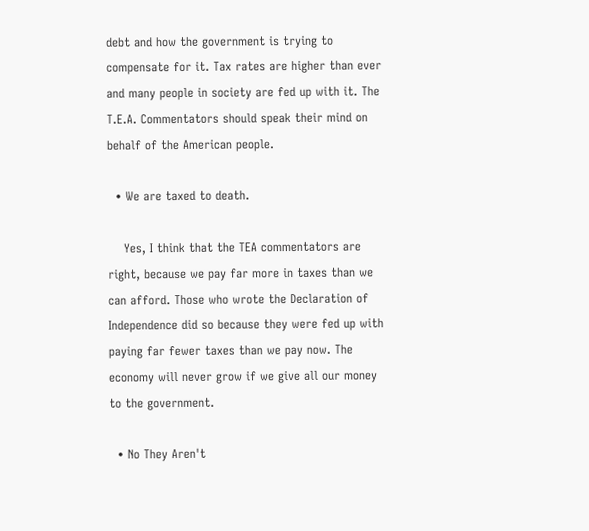debt and how the government is trying to compensate for it. Tax rates are higher than ever and many people in society are fed up with it. The T.E.A. Commentators should speak their mind on behalf of the American people.

  • We are taxed to death.

    Yes, I think that the TEA commentators are right, because we pay far more in taxes than we can afford. Those who wrote the Declaration of Independence did so because they were fed up with paying far fewer taxes than we pay now. The economy will never grow if we give all our money to the government.

  • No They Aren't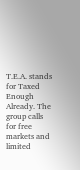T.E.A. stands for Taxed Enough Already. The group calls for free markets and limited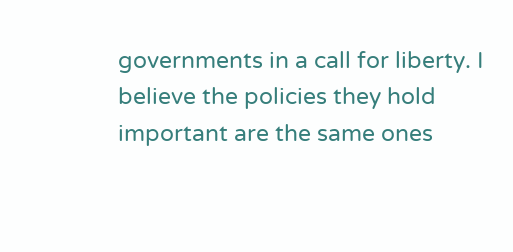governments in a call for liberty. I believe the policies they hold important are the same ones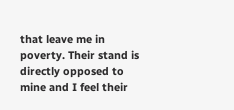that leave me in poverty. Their stand is directly opposed to mine and I feel their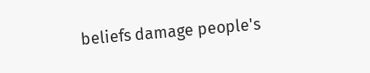beliefs damage people's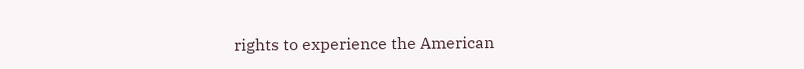rights to experience the American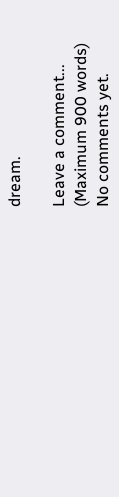dream.

Leave a comment...
(Maximum 900 words)
No comments yet.